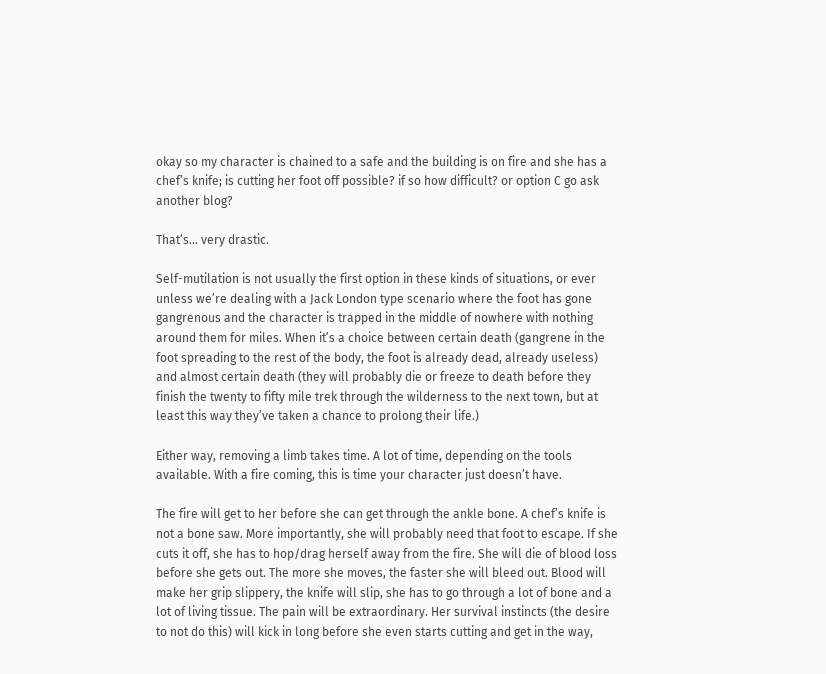okay so my character is chained to a safe and the building is on fire and she has a chef’s knife; is cutting her foot off possible? if so how difficult? or option C go ask another blog?

That’s… very drastic.

Self-mutilation is not usually the first option in these kinds of situations, or ever unless we’re dealing with a Jack London type scenario where the foot has gone gangrenous and the character is trapped in the middle of nowhere with nothing around them for miles. When it’s a choice between certain death (gangrene in the foot spreading to the rest of the body, the foot is already dead, already useless) and almost certain death (they will probably die or freeze to death before they finish the twenty to fifty mile trek through the wilderness to the next town, but at least this way they’ve taken a chance to prolong their life.)

Either way, removing a limb takes time. A lot of time, depending on the tools available. With a fire coming, this is time your character just doesn’t have.

The fire will get to her before she can get through the ankle bone. A chef’s knife is not a bone saw. More importantly, she will probably need that foot to escape. If she cuts it off, she has to hop/drag herself away from the fire. She will die of blood loss before she gets out. The more she moves, the faster she will bleed out. Blood will make her grip slippery, the knife will slip, she has to go through a lot of bone and a lot of living tissue. The pain will be extraordinary. Her survival instincts (the desire to not do this) will kick in long before she even starts cutting and get in the way,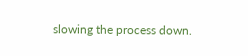slowing the process down.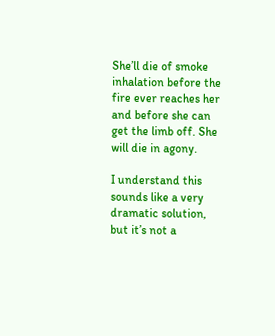She’ll die of smoke inhalation before the fire ever reaches her and before she can get the limb off. She will die in agony.

I understand this sounds like a very dramatic solution, but it’s not a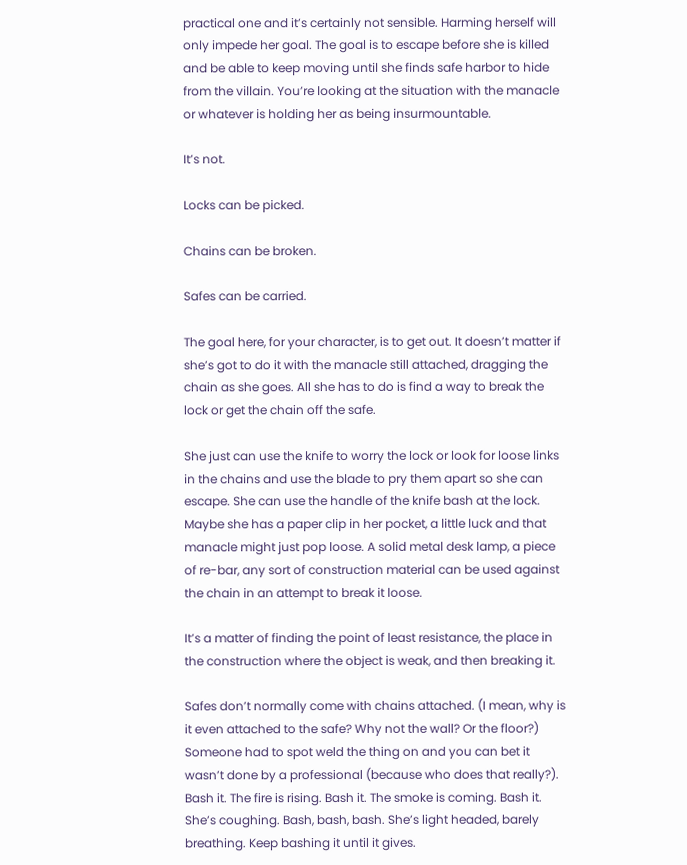practical one and it’s certainly not sensible. Harming herself will only impede her goal. The goal is to escape before she is killed and be able to keep moving until she finds safe harbor to hide from the villain. You’re looking at the situation with the manacle or whatever is holding her as being insurmountable.

It’s not.

Locks can be picked.

Chains can be broken.

Safes can be carried.

The goal here, for your character, is to get out. It doesn’t matter if she’s got to do it with the manacle still attached, dragging the chain as she goes. All she has to do is find a way to break the lock or get the chain off the safe.

She just can use the knife to worry the lock or look for loose links in the chains and use the blade to pry them apart so she can escape. She can use the handle of the knife bash at the lock. Maybe she has a paper clip in her pocket, a little luck and that manacle might just pop loose. A solid metal desk lamp, a piece of re-bar, any sort of construction material can be used against the chain in an attempt to break it loose.

It’s a matter of finding the point of least resistance, the place in the construction where the object is weak, and then breaking it.

Safes don’t normally come with chains attached. (I mean, why is it even attached to the safe? Why not the wall? Or the floor?) Someone had to spot weld the thing on and you can bet it wasn’t done by a professional (because who does that really?). Bash it. The fire is rising. Bash it. The smoke is coming. Bash it. She’s coughing. Bash, bash, bash. She’s light headed, barely breathing. Keep bashing it until it gives.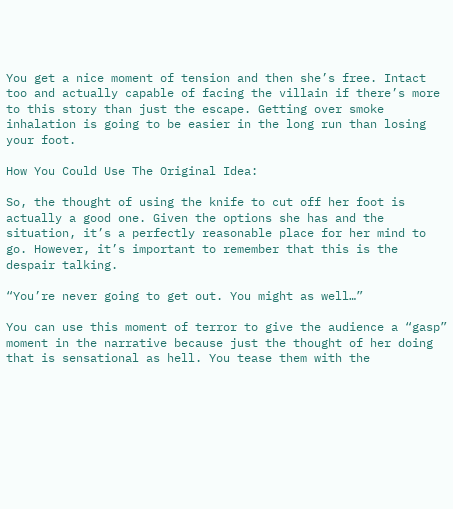You get a nice moment of tension and then she’s free. Intact too and actually capable of facing the villain if there’s more to this story than just the escape. Getting over smoke inhalation is going to be easier in the long run than losing your foot.

How You Could Use The Original Idea:

So, the thought of using the knife to cut off her foot is actually a good one. Given the options she has and the situation, it’s a perfectly reasonable place for her mind to go. However, it’s important to remember that this is the despair talking.

“You’re never going to get out. You might as well…”

You can use this moment of terror to give the audience a “gasp” moment in the narrative because just the thought of her doing that is sensational as hell. You tease them with the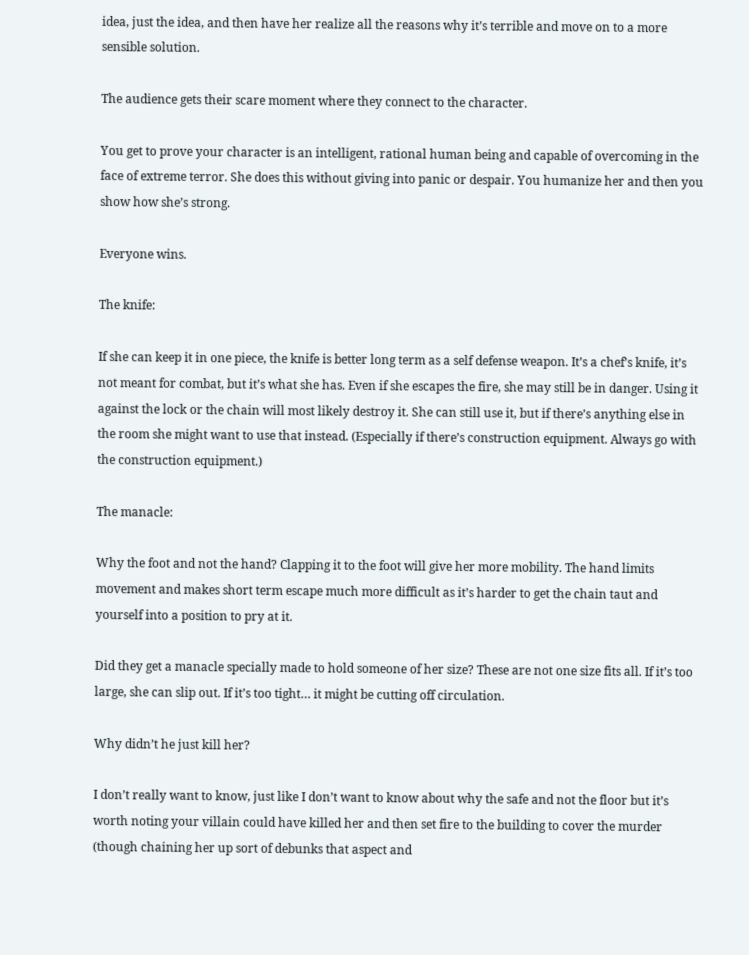idea, just the idea, and then have her realize all the reasons why it’s terrible and move on to a more sensible solution.

The audience gets their scare moment where they connect to the character.

You get to prove your character is an intelligent, rational human being and capable of overcoming in the face of extreme terror. She does this without giving into panic or despair. You humanize her and then you show how she’s strong.

Everyone wins.

The knife:

If she can keep it in one piece, the knife is better long term as a self defense weapon. It’s a chef’s knife, it’s not meant for combat, but it’s what she has. Even if she escapes the fire, she may still be in danger. Using it against the lock or the chain will most likely destroy it. She can still use it, but if there’s anything else in the room she might want to use that instead. (Especially if there’s construction equipment. Always go with the construction equipment.)

The manacle:

Why the foot and not the hand? Clapping it to the foot will give her more mobility. The hand limits movement and makes short term escape much more difficult as it’s harder to get the chain taut and yourself into a position to pry at it.

Did they get a manacle specially made to hold someone of her size? These are not one size fits all. If it’s too large, she can slip out. If it’s too tight… it might be cutting off circulation.

Why didn’t he just kill her?

I don’t really want to know, just like I don’t want to know about why the safe and not the floor but it’s worth noting your villain could have killed her and then set fire to the building to cover the murder (though chaining her up sort of debunks that aspect and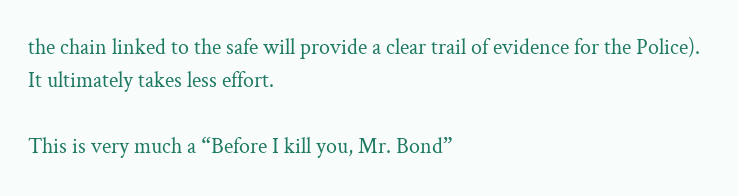the chain linked to the safe will provide a clear trail of evidence for the Police). It ultimately takes less effort.

This is very much a “Before I kill you, Mr. Bond”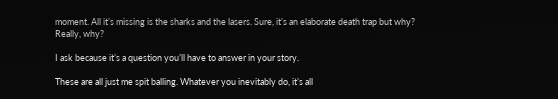moment. All it’s missing is the sharks and the lasers. Sure, it’s an elaborate death trap but why? Really, why?

I ask because it’s a question you’ll have to answer in your story.

These are all just me spit balling. Whatever you inevitably do, it’s all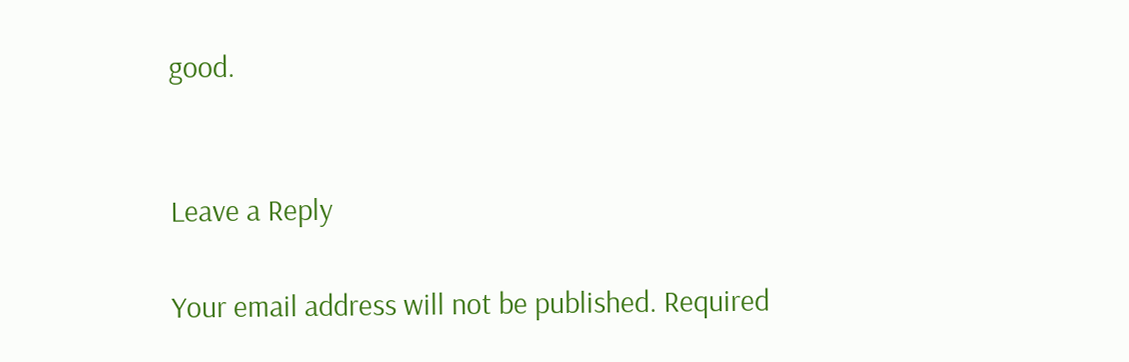good.


Leave a Reply

Your email address will not be published. Required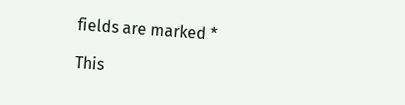fields are marked *

This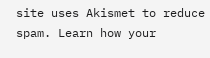site uses Akismet to reduce spam. Learn how your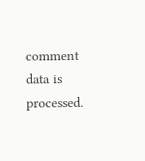comment data is processed.